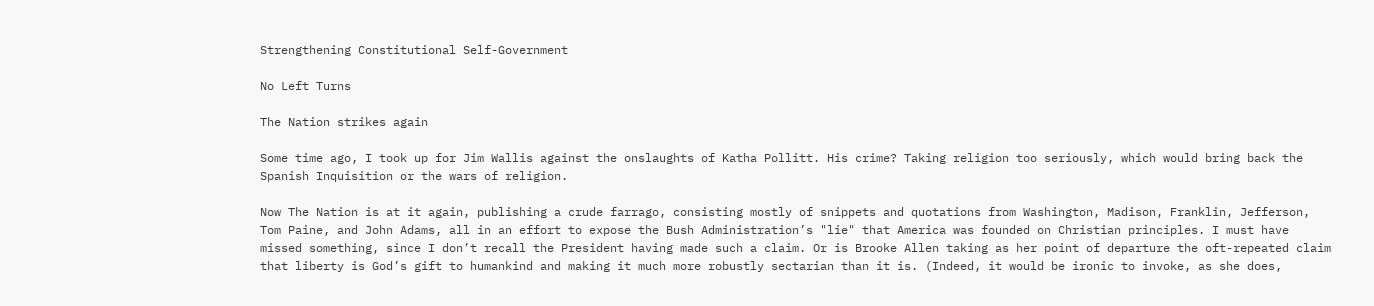Strengthening Constitutional Self-Government

No Left Turns

The Nation strikes again

Some time ago, I took up for Jim Wallis against the onslaughts of Katha Pollitt. His crime? Taking religion too seriously, which would bring back the Spanish Inquisition or the wars of religion.

Now The Nation is at it again, publishing a crude farrago, consisting mostly of snippets and quotations from Washington, Madison, Franklin, Jefferson, Tom Paine, and John Adams, all in an effort to expose the Bush Administration’s "lie" that America was founded on Christian principles. I must have missed something, since I don’t recall the President having made such a claim. Or is Brooke Allen taking as her point of departure the oft-repeated claim that liberty is God’s gift to humankind and making it much more robustly sectarian than it is. (Indeed, it would be ironic to invoke, as she does,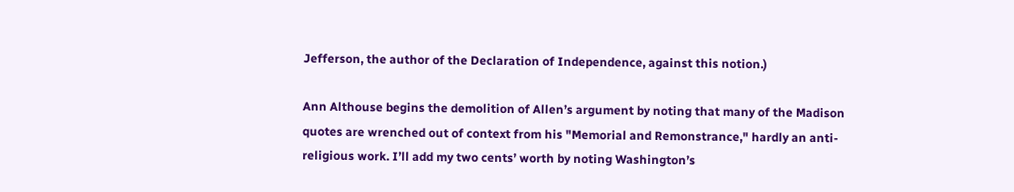Jefferson, the author of the Declaration of Independence, against this notion.)

Ann Althouse begins the demolition of Allen’s argument by noting that many of the Madison quotes are wrenched out of context from his "Memorial and Remonstrance," hardly an anti-religious work. I’ll add my two cents’ worth by noting Washington’s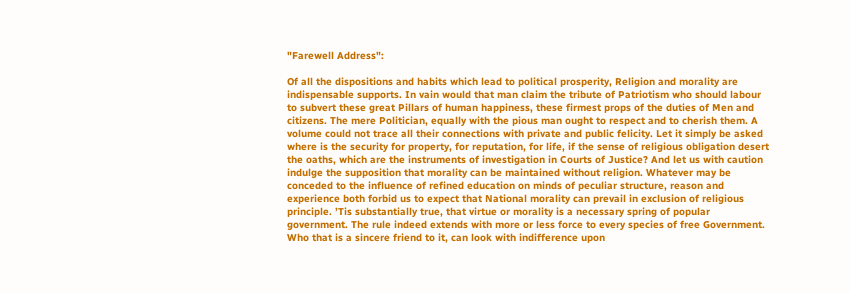"Farewell Address":

Of all the dispositions and habits which lead to political prosperity, Religion and morality are indispensable supports. In vain would that man claim the tribute of Patriotism who should labour to subvert these great Pillars of human happiness, these firmest props of the duties of Men and citizens. The mere Politician, equally with the pious man ought to respect and to cherish them. A volume could not trace all their connections with private and public felicity. Let it simply be asked where is the security for property, for reputation, for life, if the sense of religious obligation desert the oaths, which are the instruments of investigation in Courts of Justice? And let us with caution indulge the supposition that morality can be maintained without religion. Whatever may be conceded to the influence of refined education on minds of peculiar structure, reason and experience both forbid us to expect that National morality can prevail in exclusion of religious principle. ’Tis substantially true, that virtue or morality is a necessary spring of popular government. The rule indeed extends with more or less force to every species of free Government. Who that is a sincere friend to it, can look with indifference upon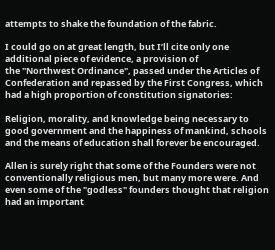attempts to shake the foundation of the fabric.

I could go on at great length, but I’ll cite only one additional piece of evidence, a provision of
the "Northwest Ordinance", passed under the Articles of Confederation and repassed by the First Congress, which had a high proportion of constitution signatories:

Religion, morality, and knowledge being necessary to good government and the happiness of mankind, schools and the means of education shall forever be encouraged.

Allen is surely right that some of the Founders were not conventionally religious men, but many more were. And even some of the "godless" founders thought that religion had an important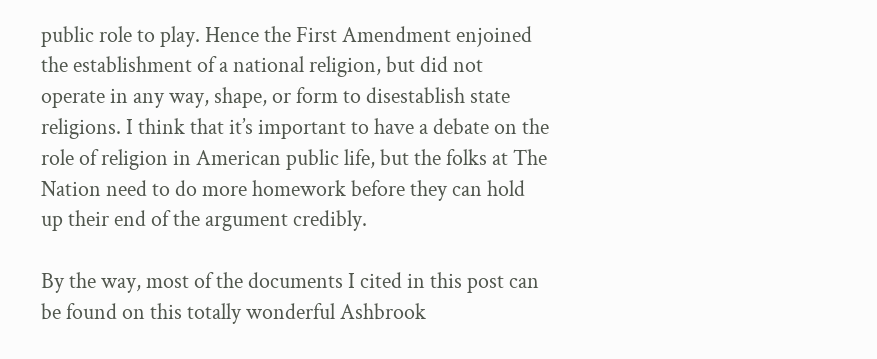public role to play. Hence the First Amendment enjoined the establishment of a national religion, but did not operate in any way, shape, or form to disestablish state religions. I think that it’s important to have a debate on the role of religion in American public life, but the folks at The Nation need to do more homework before they can hold up their end of the argument credibly.

By the way, most of the documents I cited in this post can be found on this totally wonderful Ashbrook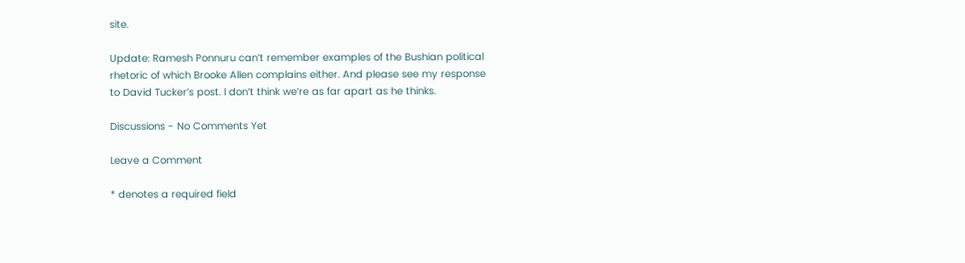site.

Update: Ramesh Ponnuru can’t remember examples of the Bushian political rhetoric of which Brooke Allen complains either. And please see my response to David Tucker’s post. I don’t think we’re as far apart as he thinks.

Discussions - No Comments Yet

Leave a Comment

* denotes a required field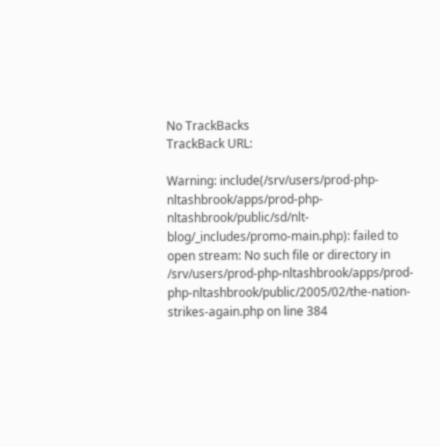No TrackBacks
TrackBack URL:

Warning: include(/srv/users/prod-php-nltashbrook/apps/prod-php-nltashbrook/public/sd/nlt-blog/_includes/promo-main.php): failed to open stream: No such file or directory in /srv/users/prod-php-nltashbrook/apps/prod-php-nltashbrook/public/2005/02/the-nation-strikes-again.php on line 384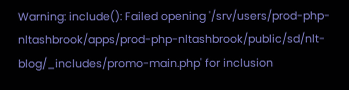Warning: include(): Failed opening '/srv/users/prod-php-nltashbrook/apps/prod-php-nltashbrook/public/sd/nlt-blog/_includes/promo-main.php' for inclusion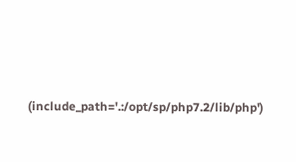(include_path='.:/opt/sp/php7.2/lib/php')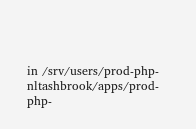in /srv/users/prod-php-nltashbrook/apps/prod-php-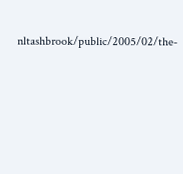nltashbrook/public/2005/02/the-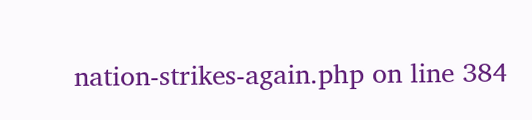nation-strikes-again.php on line 384